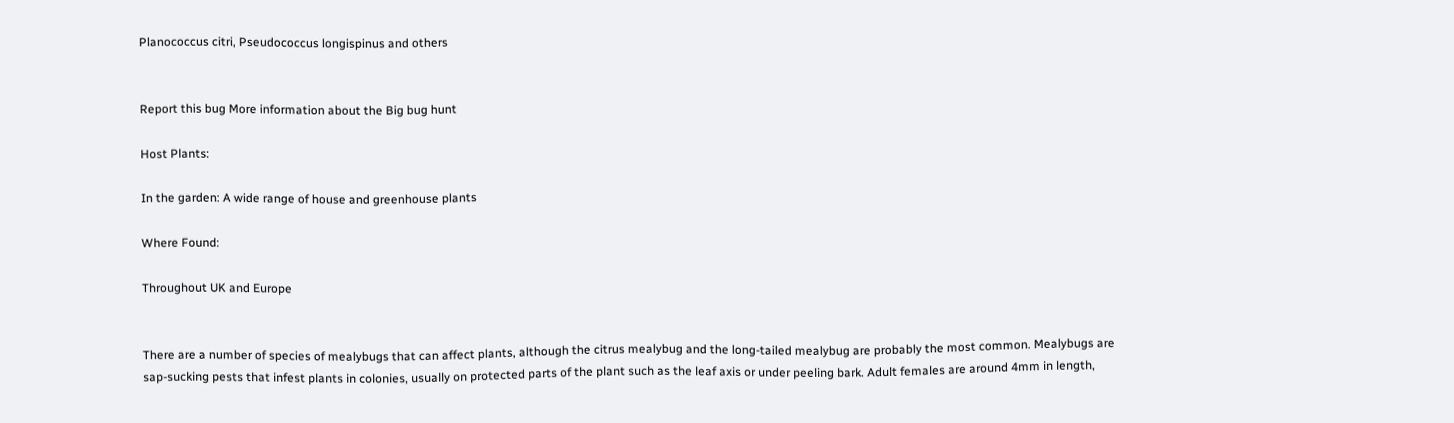Planococcus citri, Pseudococcus longispinus and others


Report this bug More information about the Big bug hunt

Host Plants:

In the garden: A wide range of house and greenhouse plants

Where Found:

Throughout UK and Europe


There are a number of species of mealybugs that can affect plants, although the citrus mealybug and the long-tailed mealybug are probably the most common. Mealybugs are sap-sucking pests that infest plants in colonies, usually on protected parts of the plant such as the leaf axis or under peeling bark. Adult females are around 4mm in length,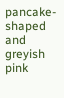pancake-shaped and greyish pink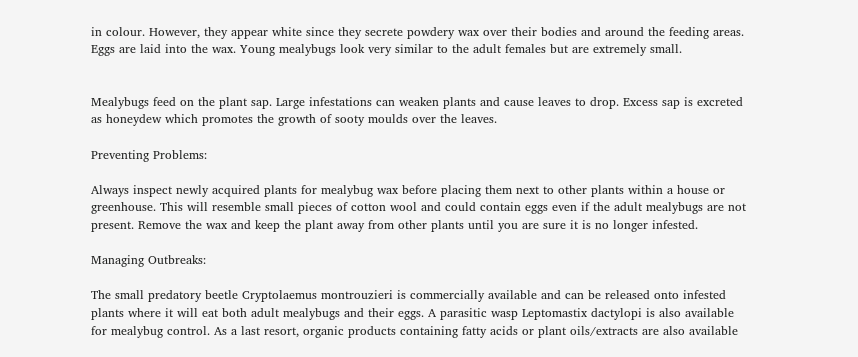in colour. However, they appear white since they secrete powdery wax over their bodies and around the feeding areas. Eggs are laid into the wax. Young mealybugs look very similar to the adult females but are extremely small.


Mealybugs feed on the plant sap. Large infestations can weaken plants and cause leaves to drop. Excess sap is excreted as honeydew which promotes the growth of sooty moulds over the leaves.

Preventing Problems:

Always inspect newly acquired plants for mealybug wax before placing them next to other plants within a house or greenhouse. This will resemble small pieces of cotton wool and could contain eggs even if the adult mealybugs are not present. Remove the wax and keep the plant away from other plants until you are sure it is no longer infested.

Managing Outbreaks:

The small predatory beetle Cryptolaemus montrouzieri is commercially available and can be released onto infested plants where it will eat both adult mealybugs and their eggs. A parasitic wasp Leptomastix dactylopi is also available for mealybug control. As a last resort, organic products containing fatty acids or plant oils/extracts are also available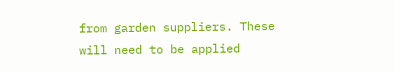from garden suppliers. These will need to be applied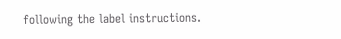following the label instructions.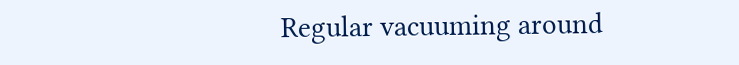Regular vacuuming around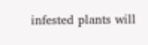infested plants will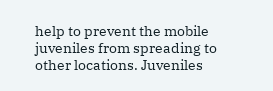help to prevent the mobile juveniles from spreading to other locations. Juveniles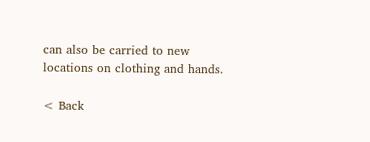can also be carried to new locations on clothing and hands.

< Back